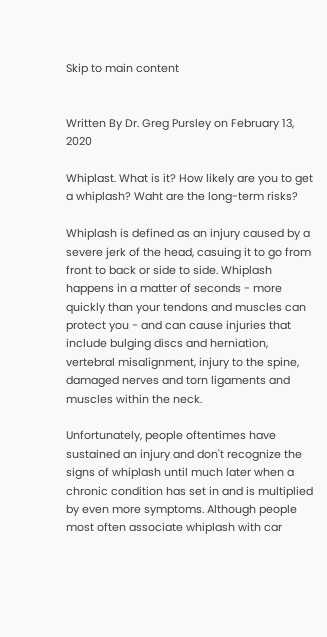Skip to main content


Written By Dr. Greg Pursley on February 13, 2020

Whiplast. What is it? How likely are you to get a whiplash? Waht are the long-term risks?

Whiplash is defined as an injury caused by a severe jerk of the head, casuing it to go from front to back or side to side. Whiplash happens in a matter of seconds - more quickly than your tendons and muscles can protect you - and can cause injuries that include bulging discs and herniation, vertebral misalignment, injury to the spine, damaged nerves and torn ligaments and muscles within the neck.

Unfortunately, people oftentimes have sustained an injury and don't recognize the signs of whiplash until much later when a chronic condition has set in and is multiplied by even more symptoms. Although people most often associate whiplash with car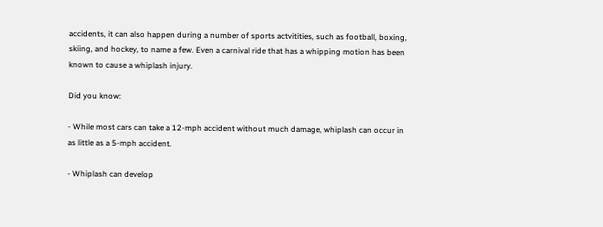accidents, it can also happen during a number of sports actvitities, such as football, boxing, skiing, and hockey, to name a few. Even a carnival ride that has a whipping motion has been known to cause a whiplash injury.

Did you know:

- While most cars can take a 12-mph accident without much damage, whiplash can occur in as little as a 5-mph accident.

- Whiplash can develop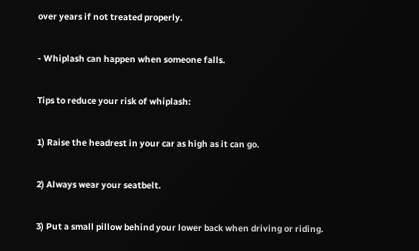over years if not treated properly.

- Whiplash can happen when someone falls.

Tips to reduce your risk of whiplash:

1) Raise the headrest in your car as high as it can go.

2) Always wear your seatbelt.

3) Put a small pillow behind your lower back when driving or riding.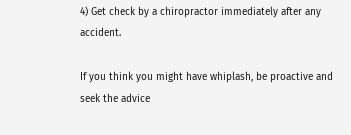4) Get check by a chiropractor immediately after any accident.

If you think you might have whiplash, be proactive and seek the advice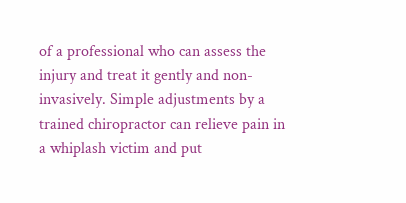of a professional who can assess the injury and treat it gently and non-invasively. Simple adjustments by a trained chiropractor can relieve pain in a whiplash victim and put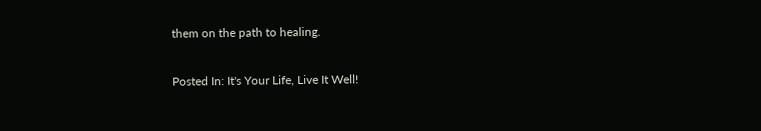them on the path to healing.

Posted In: It's Your Life, Live It Well!